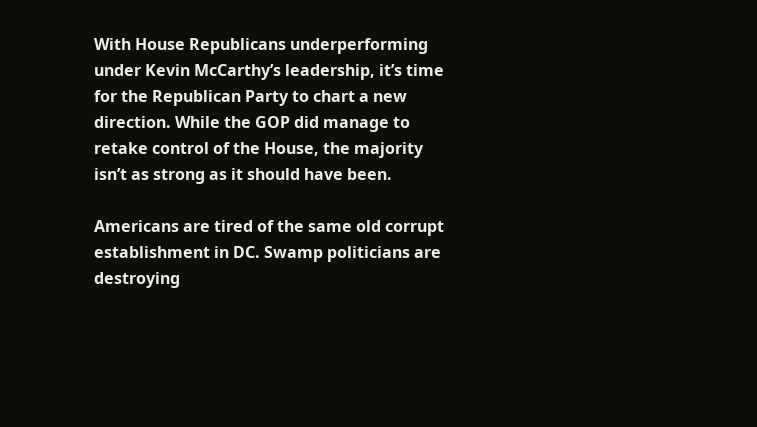With House Republicans underperforming under Kevin McCarthy’s leadership, it’s time for the Republican Party to chart a new direction. While the GOP did manage to retake control of the House, the majority isn’t as strong as it should have been.

Americans are tired of the same old corrupt establishment in DC. Swamp politicians are destroying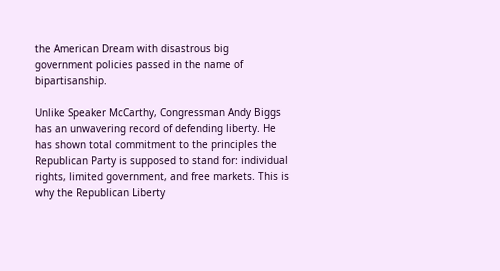the American Dream with disastrous big government policies passed in the name of bipartisanship.

Unlike Speaker McCarthy, Congressman Andy Biggs has an unwavering record of defending liberty. He has shown total commitment to the principles the Republican Party is supposed to stand for: individual rights, limited government, and free markets. This is why the Republican Liberty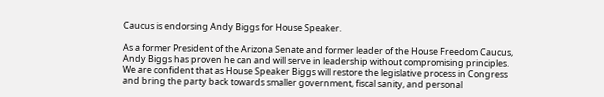Caucus is endorsing Andy Biggs for House Speaker.

As a former President of the Arizona Senate and former leader of the House Freedom Caucus, Andy Biggs has proven he can and will serve in leadership without compromising principles. We are confident that as House Speaker Biggs will restore the legislative process in Congress and bring the party back towards smaller government, fiscal sanity, and personal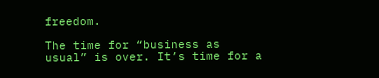freedom.

The time for “business as usual” is over. It’s time for a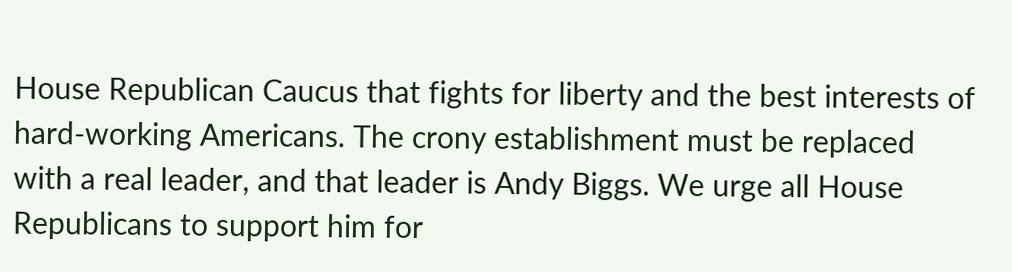House Republican Caucus that fights for liberty and the best interests of hard-working Americans. The crony establishment must be replaced with a real leader, and that leader is Andy Biggs. We urge all House Republicans to support him for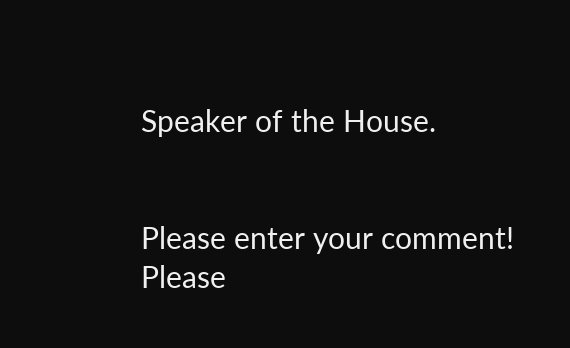Speaker of the House.


Please enter your comment!
Please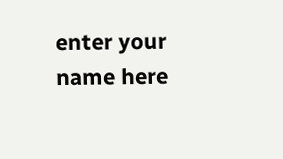enter your name here